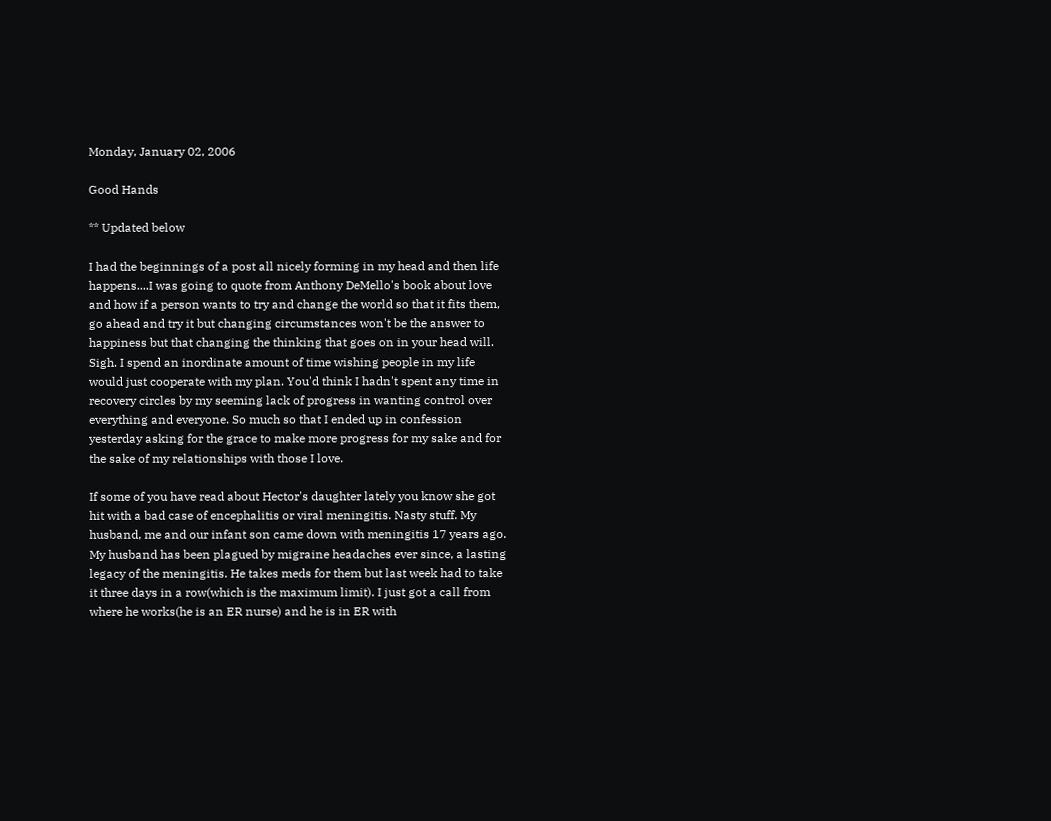Monday, January 02, 2006

Good Hands

** Updated below

I had the beginnings of a post all nicely forming in my head and then life happens....I was going to quote from Anthony DeMello's book about love and how if a person wants to try and change the world so that it fits them, go ahead and try it but changing circumstances won't be the answer to happiness but that changing the thinking that goes on in your head will. Sigh. I spend an inordinate amount of time wishing people in my life would just cooperate with my plan. You'd think I hadn't spent any time in recovery circles by my seeming lack of progress in wanting control over everything and everyone. So much so that I ended up in confession yesterday asking for the grace to make more progress for my sake and for the sake of my relationships with those I love.

If some of you have read about Hector's daughter lately you know she got hit with a bad case of encephalitis or viral meningitis. Nasty stuff. My husband, me and our infant son came down with meningitis 17 years ago. My husband has been plagued by migraine headaches ever since, a lasting legacy of the meningitis. He takes meds for them but last week had to take it three days in a row(which is the maximum limit). I just got a call from where he works(he is an ER nurse) and he is in ER with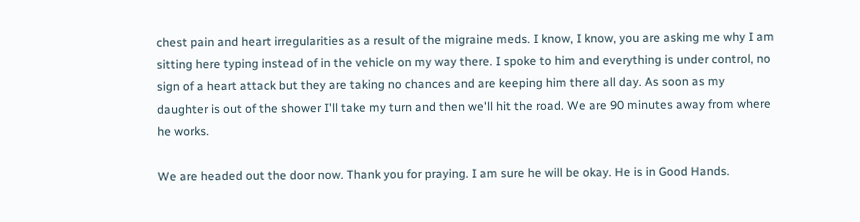chest pain and heart irregularities as a result of the migraine meds. I know, I know, you are asking me why I am sitting here typing instead of in the vehicle on my way there. I spoke to him and everything is under control, no sign of a heart attack but they are taking no chances and are keeping him there all day. As soon as my daughter is out of the shower I'll take my turn and then we'll hit the road. We are 90 minutes away from where he works.

We are headed out the door now. Thank you for praying. I am sure he will be okay. He is in Good Hands.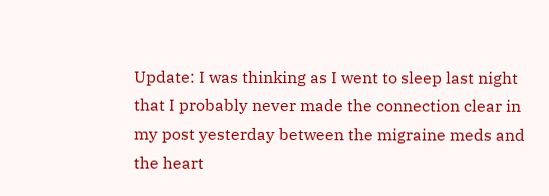Update: I was thinking as I went to sleep last night that I probably never made the connection clear in my post yesterday between the migraine meds and the heart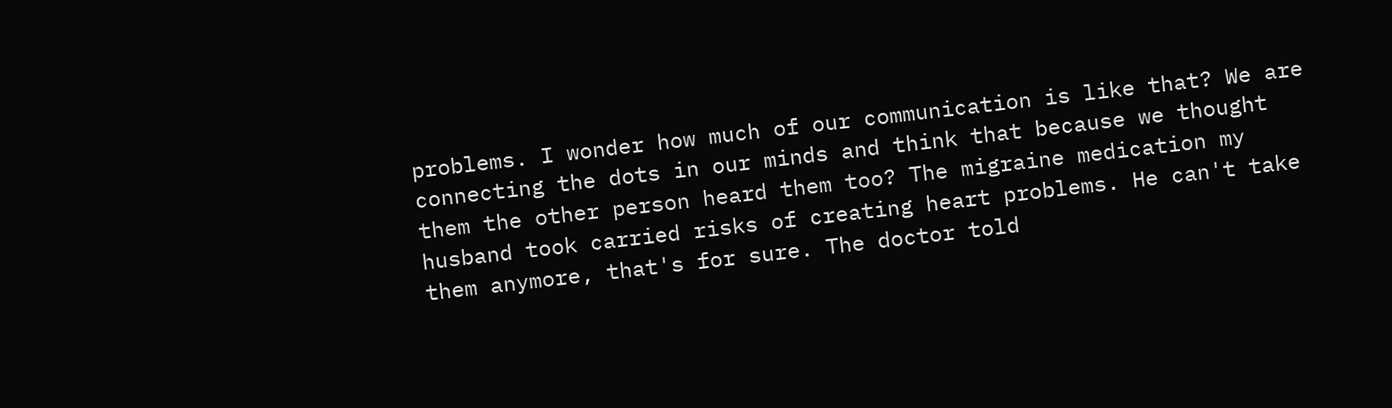problems. I wonder how much of our communication is like that? We are connecting the dots in our minds and think that because we thought them the other person heard them too? The migraine medication my husband took carried risks of creating heart problems. He can't take them anymore, that's for sure. The doctor told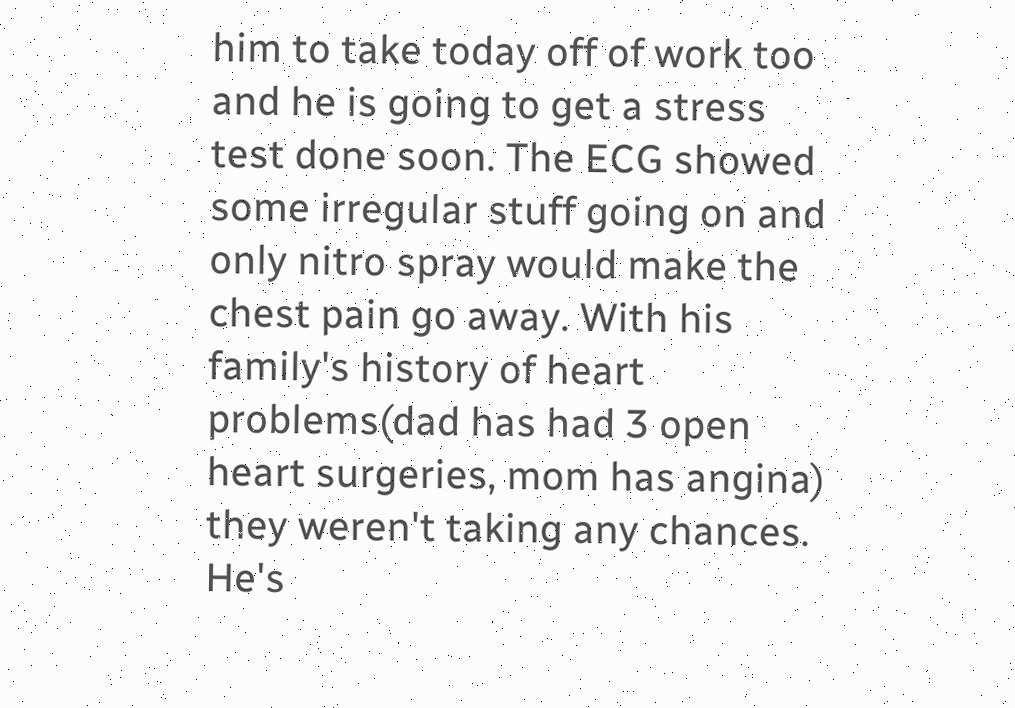him to take today off of work too and he is going to get a stress test done soon. The ECG showed some irregular stuff going on and only nitro spray would make the chest pain go away. With his family's history of heart problems(dad has had 3 open heart surgeries, mom has angina) they weren't taking any chances. He's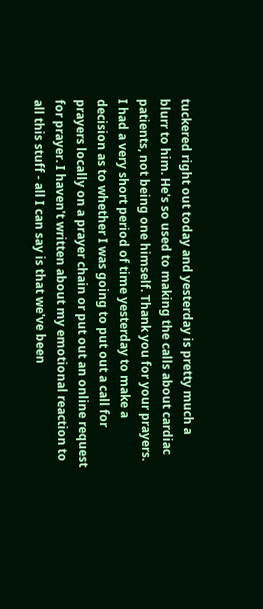tuckered right out today and yesterday is pretty much a blurr to him. He's so used to making the calls about cardiac patients, not being one himself. Thank you for your prayers. I had a very short period of time yesterday to make a decision as to whether I was going to put out a call for prayers locally on a prayer chain or put out an online request for prayer. I haven't written about my emotional reaction to all this stuff - all I can say is that we've been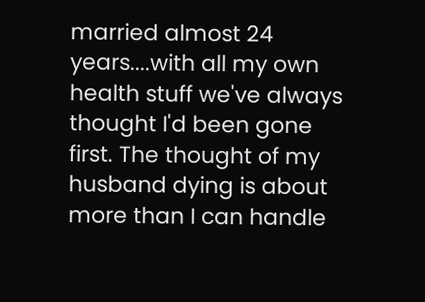married almost 24 years....with all my own health stuff we've always thought I'd been gone first. The thought of my husband dying is about more than I can handle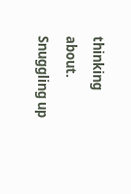thinking about. Snuggling up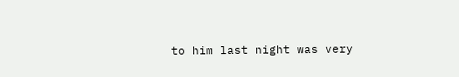to him last night was very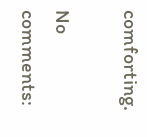comforting.

No comments: